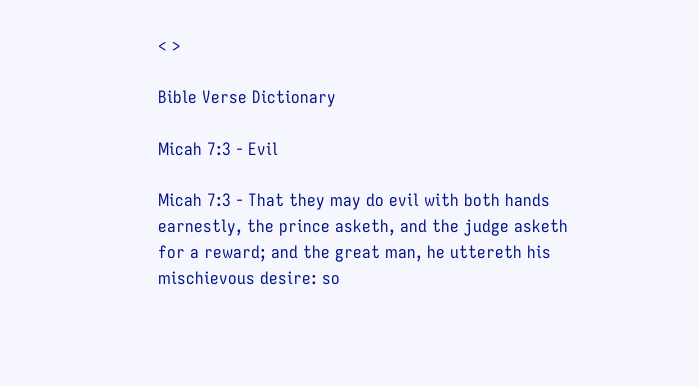< >

Bible Verse Dictionary

Micah 7:3 - Evil

Micah 7:3 - That they may do evil with both hands earnestly, the prince asketh, and the judge asketh for a reward; and the great man, he uttereth his mischievous desire: so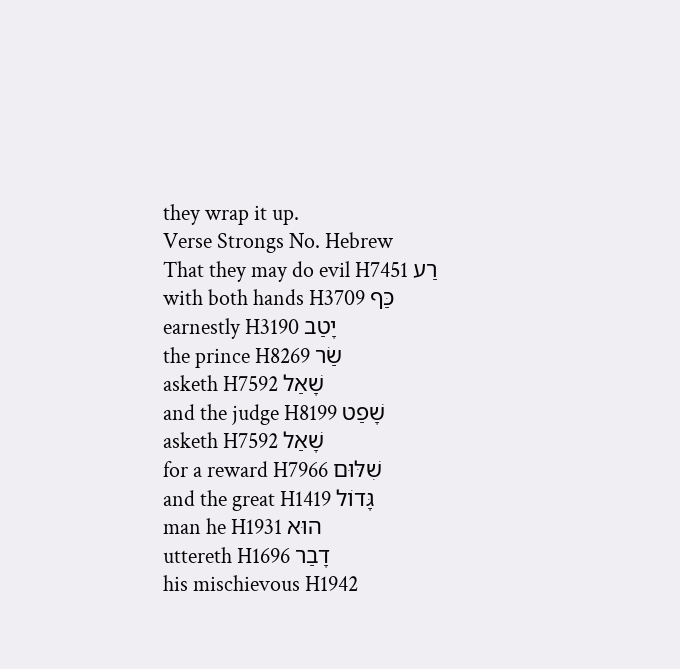they wrap it up.
Verse Strongs No. Hebrew
That they may do evil H7451 רַע
with both hands H3709 כַּף
earnestly H3190 יָטַב
the prince H8269 שַׂר
asketh H7592 שָׁאַל
and the judge H8199 שָׁפַט
asketh H7592 שָׁאַל
for a reward H7966 שִׁלּוּם
and the great H1419 גָּדוֹל
man he H1931 הוּא
uttereth H1696 דָבַר
his mischievous H1942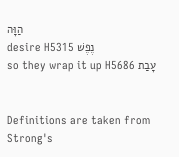הַוָּה
desire H5315 נֶפֶשׁ
so they wrap it up H5686 עָבַת


Definitions are taken from Strong's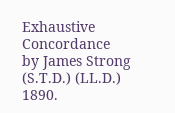Exhaustive Concordance
by James Strong (S.T.D.) (LL.D.) 1890.